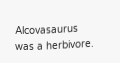Alcovasaurus was a herbivore.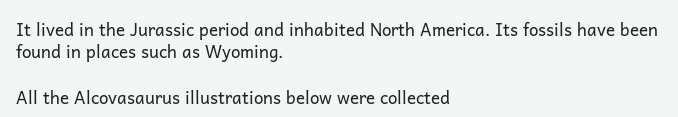It lived in the Jurassic period and inhabited North America. Its fossils have been found in places such as Wyoming.

All the Alcovasaurus illustrations below were collected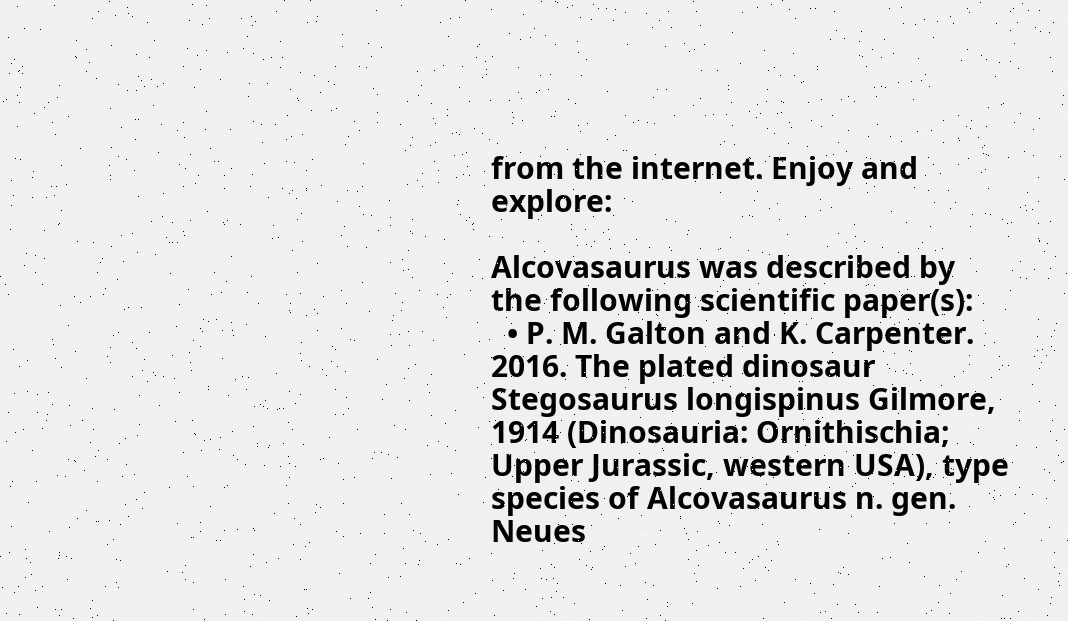from the internet. Enjoy and explore:

Alcovasaurus was described by the following scientific paper(s):
  • P. M. Galton and K. Carpenter. 2016. The plated dinosaur Stegosaurus longispinus Gilmore, 1914 (Dinosauria: Ornithischia; Upper Jurassic, western USA), type species of Alcovasaurus n. gen. Neues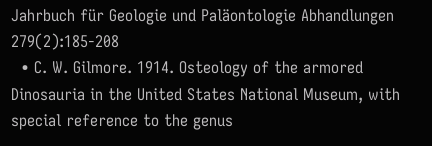Jahrbuch für Geologie und Paläontologie Abhandlungen 279(2):185-208
  • C. W. Gilmore. 1914. Osteology of the armored Dinosauria in the United States National Museum, with special reference to the genus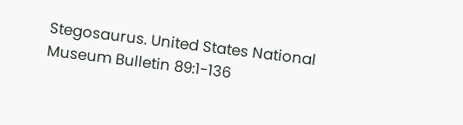Stegosaurus. United States National Museum Bulletin 89:1-136